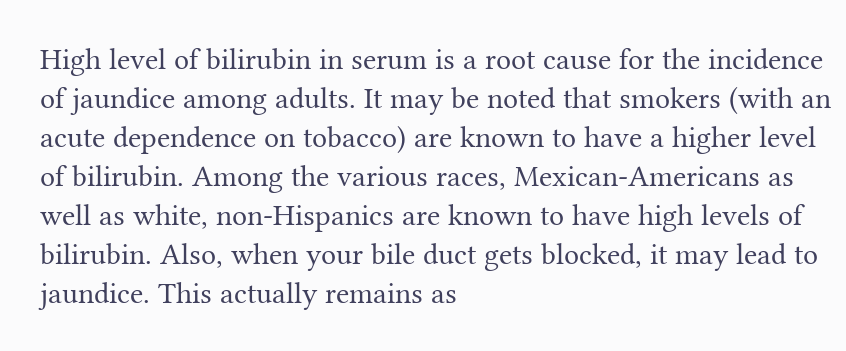High level of bilirubin in serum is a root cause for the incidence of jaundice among adults. It may be noted that smokers (with an acute dependence on tobacco) are known to have a higher level of bilirubin. Among the various races, Mexican-Americans as well as white, non-Hispanics are known to have high levels of bilirubin. Also, when your bile duct gets blocked, it may lead to jaundice. This actually remains as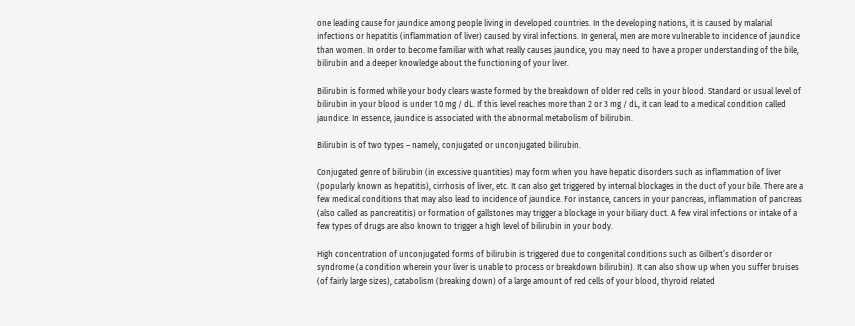one leading cause for jaundice among people living in developed countries. In the developing nations, it is caused by malarial infections or hepatitis (inflammation of liver) caused by viral infections. In general, men are more vulnerable to incidence of jaundice than women. In order to become familiar with what really causes jaundice, you may need to have a proper understanding of the bile, bilirubin and a deeper knowledge about the functioning of your liver.

Bilirubin is formed while your body clears waste formed by the breakdown of older red cells in your blood. Standard or usual level of bilirubin in your blood is under 1.0 mg / dL. If this level reaches more than 2 or 3 mg / dL, it can lead to a medical condition called jaundice. In essence, jaundice is associated with the abnormal metabolism of bilirubin.

Bilirubin is of two types – namely, conjugated or unconjugated bilirubin.

Conjugated genre of bilirubin (in excessive quantities) may form when you have hepatic disorders such as inflammation of liver (popularly known as hepatitis), cirrhosis of liver, etc. It can also get triggered by internal blockages in the duct of your bile. There are a few medical conditions that may also lead to incidence of jaundice. For instance, cancers in your pancreas, inflammation of pancreas (also called as pancreatitis) or formation of gallstones may trigger a blockage in your biliary duct. A few viral infections or intake of a few types of drugs are also known to trigger a high level of bilirubin in your body.

High concentration of unconjugated forms of bilirubin is triggered due to congenital conditions such as Gilbert’s disorder or syndrome (a condition wherein your liver is unable to process or breakdown bilirubin). It can also show up when you suffer bruises (of fairly large sizes), catabolism (breaking down) of a large amount of red cells of your blood, thyroid related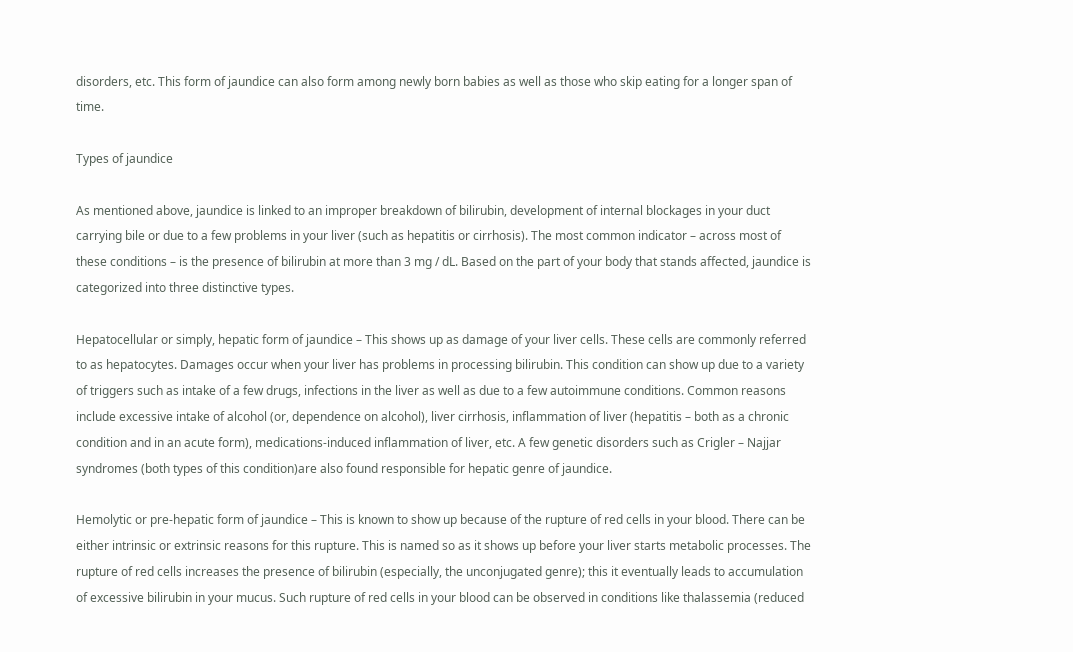disorders, etc. This form of jaundice can also form among newly born babies as well as those who skip eating for a longer span of time.

Types of jaundice

As mentioned above, jaundice is linked to an improper breakdown of bilirubin, development of internal blockages in your duct carrying bile or due to a few problems in your liver (such as hepatitis or cirrhosis). The most common indicator – across most of these conditions – is the presence of bilirubin at more than 3 mg / dL. Based on the part of your body that stands affected, jaundice is categorized into three distinctive types.

Hepatocellular or simply, hepatic form of jaundice – This shows up as damage of your liver cells. These cells are commonly referred to as hepatocytes. Damages occur when your liver has problems in processing bilirubin. This condition can show up due to a variety of triggers such as intake of a few drugs, infections in the liver as well as due to a few autoimmune conditions. Common reasons include excessive intake of alcohol (or, dependence on alcohol), liver cirrhosis, inflammation of liver (hepatitis – both as a chronic condition and in an acute form), medications-induced inflammation of liver, etc. A few genetic disorders such as Crigler – Najjar syndromes (both types of this condition)are also found responsible for hepatic genre of jaundice.

Hemolytic or pre-hepatic form of jaundice – This is known to show up because of the rupture of red cells in your blood. There can be either intrinsic or extrinsic reasons for this rupture. This is named so as it shows up before your liver starts metabolic processes. The rupture of red cells increases the presence of bilirubin (especially, the unconjugated genre); this it eventually leads to accumulation of excessive bilirubin in your mucus. Such rupture of red cells in your blood can be observed in conditions like thalassemia (reduced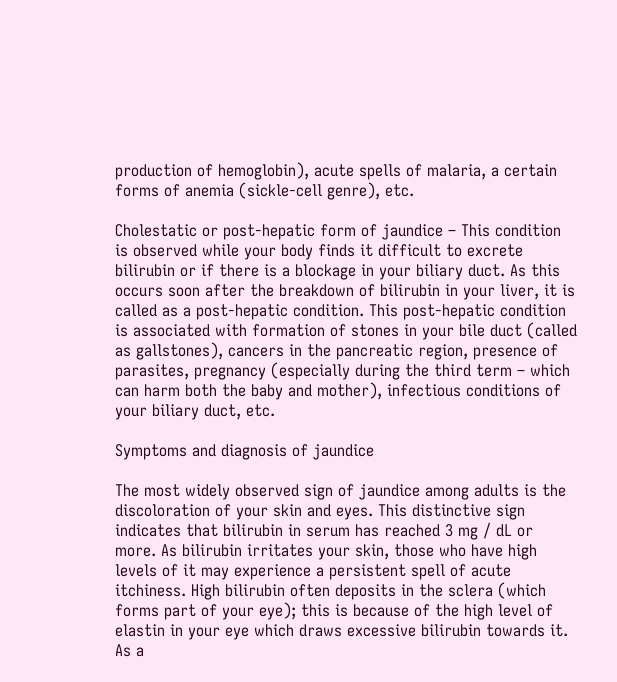production of hemoglobin), acute spells of malaria, a certain forms of anemia (sickle-cell genre), etc.

Cholestatic or post-hepatic form of jaundice – This condition is observed while your body finds it difficult to excrete bilirubin or if there is a blockage in your biliary duct. As this occurs soon after the breakdown of bilirubin in your liver, it is called as a post-hepatic condition. This post-hepatic condition is associated with formation of stones in your bile duct (called as gallstones), cancers in the pancreatic region, presence of parasites, pregnancy (especially during the third term – which can harm both the baby and mother), infectious conditions of your biliary duct, etc.

Symptoms and diagnosis of jaundice

The most widely observed sign of jaundice among adults is the discoloration of your skin and eyes. This distinctive sign indicates that bilirubin in serum has reached 3 mg / dL or more. As bilirubin irritates your skin, those who have high levels of it may experience a persistent spell of acute itchiness. High bilirubin often deposits in the sclera (which forms part of your eye); this is because of the high level of elastin in your eye which draws excessive bilirubin towards it. As a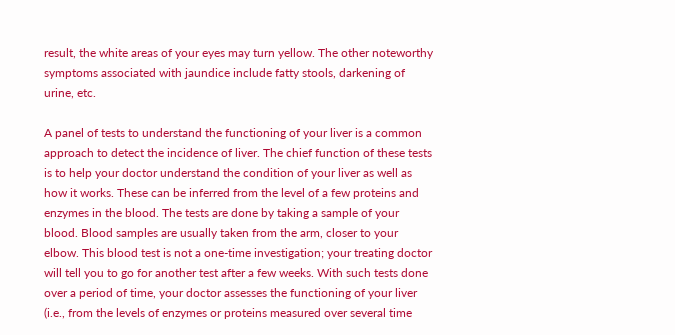result, the white areas of your eyes may turn yellow. The other noteworthy symptoms associated with jaundice include fatty stools, darkening of urine, etc.

A panel of tests to understand the functioning of your liver is a common approach to detect the incidence of liver. The chief function of these tests is to help your doctor understand the condition of your liver as well as how it works. These can be inferred from the level of a few proteins and enzymes in the blood. The tests are done by taking a sample of your blood. Blood samples are usually taken from the arm, closer to your elbow. This blood test is not a one-time investigation; your treating doctor will tell you to go for another test after a few weeks. With such tests done over a period of time, your doctor assesses the functioning of your liver (i.e., from the levels of enzymes or proteins measured over several time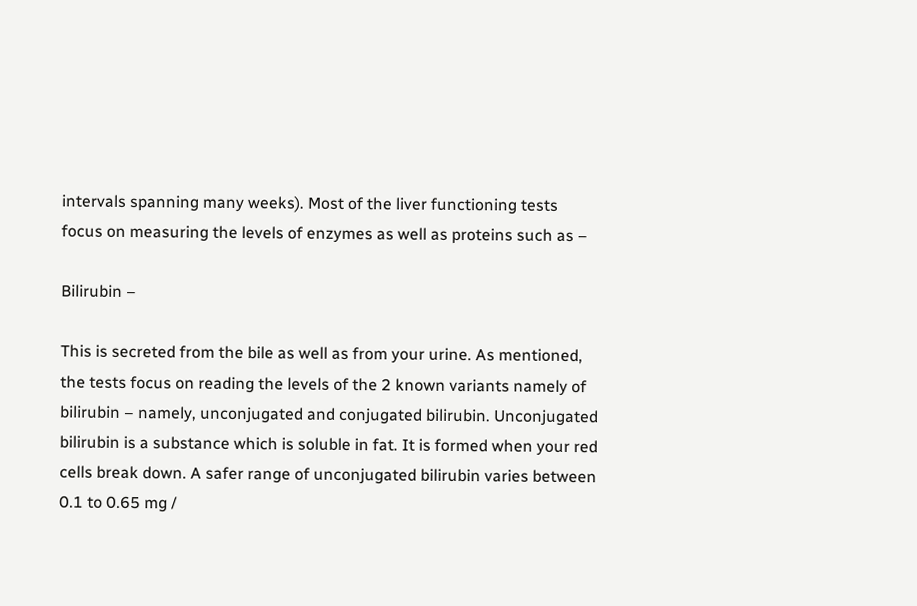intervals spanning many weeks). Most of the liver functioning tests focus on measuring the levels of enzymes as well as proteins such as –

Bilirubin –

This is secreted from the bile as well as from your urine. As mentioned, the tests focus on reading the levels of the 2 known variants namely of bilirubin – namely, unconjugated and conjugated bilirubin. Unconjugated bilirubin is a substance which is soluble in fat. It is formed when your red cells break down. A safer range of unconjugated bilirubin varies between 0.1 to 0.65 mg /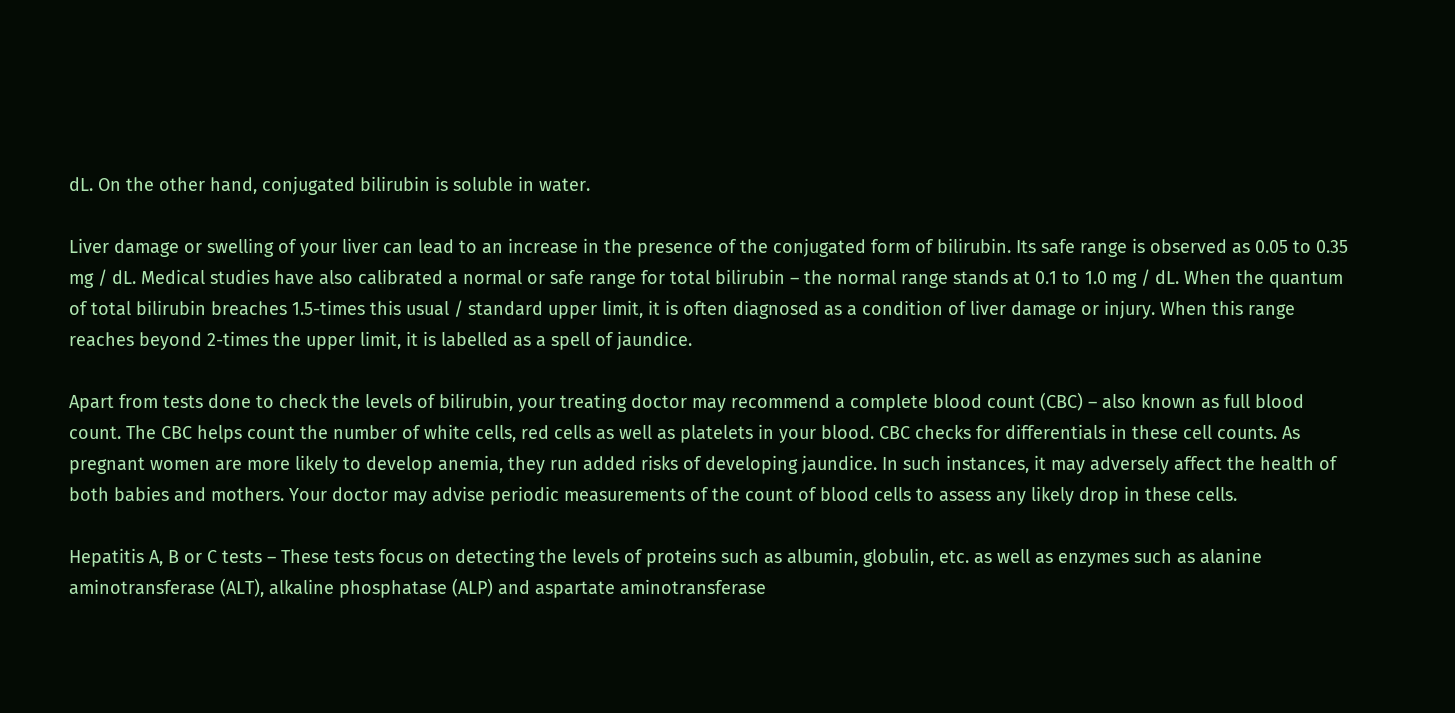dL. On the other hand, conjugated bilirubin is soluble in water.

Liver damage or swelling of your liver can lead to an increase in the presence of the conjugated form of bilirubin. Its safe range is observed as 0.05 to 0.35 mg / dL. Medical studies have also calibrated a normal or safe range for total bilirubin – the normal range stands at 0.1 to 1.0 mg / dL. When the quantum of total bilirubin breaches 1.5-times this usual / standard upper limit, it is often diagnosed as a condition of liver damage or injury. When this range reaches beyond 2-times the upper limit, it is labelled as a spell of jaundice.

Apart from tests done to check the levels of bilirubin, your treating doctor may recommend a complete blood count (CBC) – also known as full blood count. The CBC helps count the number of white cells, red cells as well as platelets in your blood. CBC checks for differentials in these cell counts. As pregnant women are more likely to develop anemia, they run added risks of developing jaundice. In such instances, it may adversely affect the health of both babies and mothers. Your doctor may advise periodic measurements of the count of blood cells to assess any likely drop in these cells.

Hepatitis A, B or C tests – These tests focus on detecting the levels of proteins such as albumin, globulin, etc. as well as enzymes such as alanine aminotransferase (ALT), alkaline phosphatase (ALP) and aspartate aminotransferase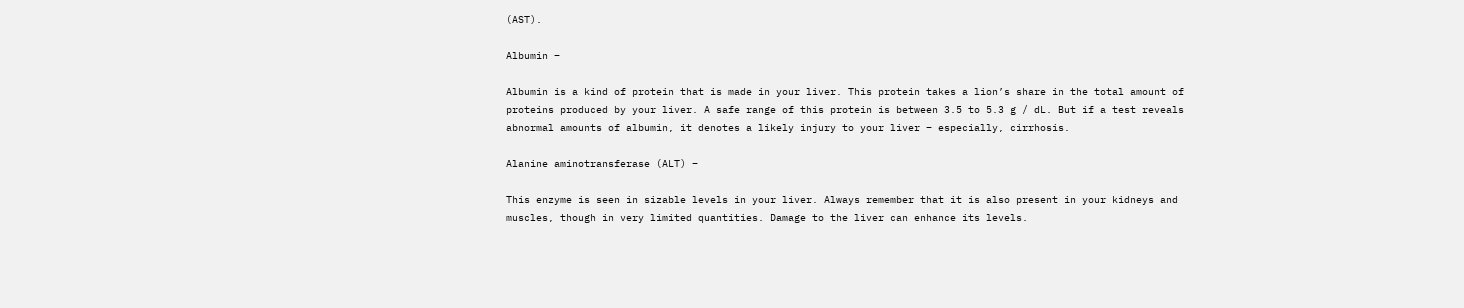(AST).

Albumin –

Albumin is a kind of protein that is made in your liver. This protein takes a lion’s share in the total amount of proteins produced by your liver. A safe range of this protein is between 3.5 to 5.3 g / dL. But if a test reveals abnormal amounts of albumin, it denotes a likely injury to your liver – especially, cirrhosis.

Alanine aminotransferase (ALT) –

This enzyme is seen in sizable levels in your liver. Always remember that it is also present in your kidneys and muscles, though in very limited quantities. Damage to the liver can enhance its levels.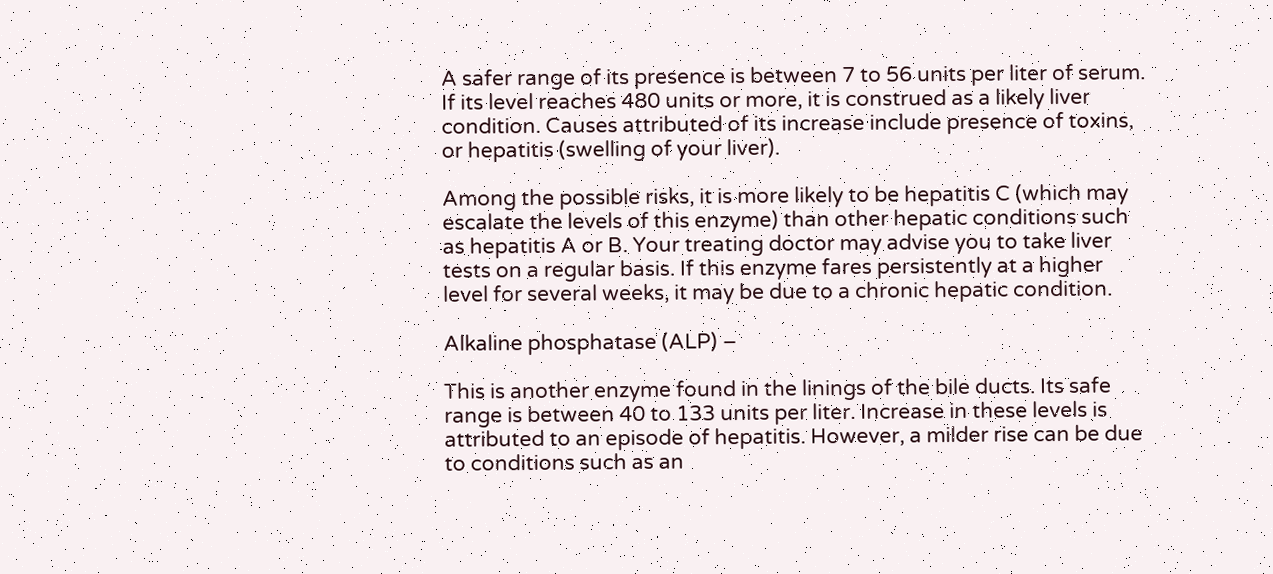A safer range of its presence is between 7 to 56 units per liter of serum. If its level reaches 480 units or more, it is construed as a likely liver condition. Causes attributed of its increase include presence of toxins, or hepatitis (swelling of your liver).

Among the possible risks, it is more likely to be hepatitis C (which may escalate the levels of this enzyme) than other hepatic conditions such as hepatitis A or B. Your treating doctor may advise you to take liver tests on a regular basis. If this enzyme fares persistently at a higher level for several weeks, it may be due to a chronic hepatic condition.

Alkaline phosphatase (ALP) –

This is another enzyme found in the linings of the bile ducts. Its safe range is between 40 to 133 units per liter. Increase in these levels is attributed to an episode of hepatitis. However, a milder rise can be due to conditions such as an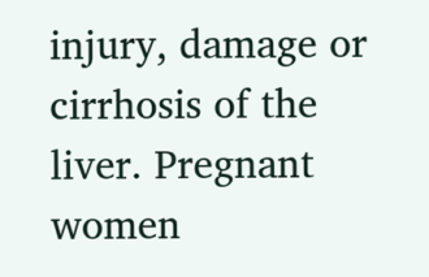injury, damage or cirrhosis of the liver. Pregnant women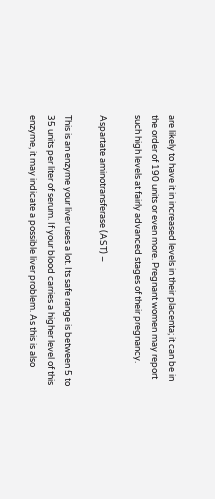are likely to have it in increased levels in their placenta; it can be in the order of 190 units or even more. Pregnant women may report such high levels at fairly advanced stages of their pregnancy.

Aspartate aminotransferase (AST) –

This is an enzyme your liver uses a lot. Its safe range is between 5 to 35 units per liter of serum. If your blood carries a higher level of this enzyme, it may indicate a possible liver problem. As this is also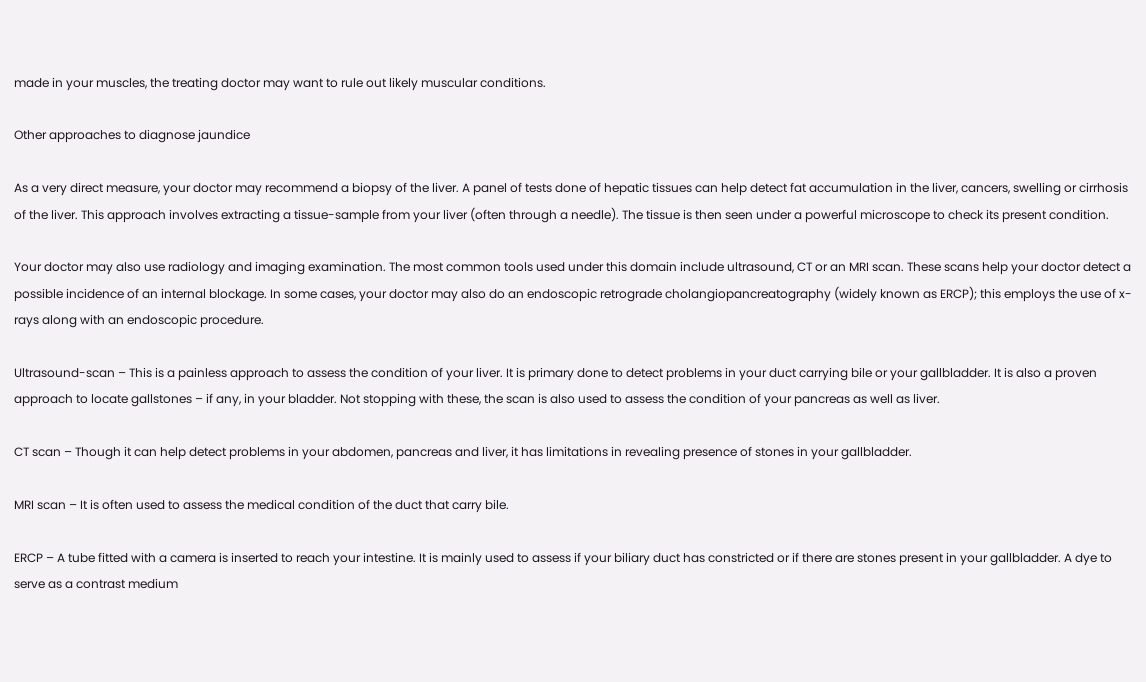made in your muscles, the treating doctor may want to rule out likely muscular conditions.

Other approaches to diagnose jaundice

As a very direct measure, your doctor may recommend a biopsy of the liver. A panel of tests done of hepatic tissues can help detect fat accumulation in the liver, cancers, swelling or cirrhosis of the liver. This approach involves extracting a tissue-sample from your liver (often through a needle). The tissue is then seen under a powerful microscope to check its present condition.

Your doctor may also use radiology and imaging examination. The most common tools used under this domain include ultrasound, CT or an MRI scan. These scans help your doctor detect a possible incidence of an internal blockage. In some cases, your doctor may also do an endoscopic retrograde cholangiopancreatography (widely known as ERCP); this employs the use of x-rays along with an endoscopic procedure.

Ultrasound-scan – This is a painless approach to assess the condition of your liver. It is primary done to detect problems in your duct carrying bile or your gallbladder. It is also a proven approach to locate gallstones – if any, in your bladder. Not stopping with these, the scan is also used to assess the condition of your pancreas as well as liver.

CT scan – Though it can help detect problems in your abdomen, pancreas and liver, it has limitations in revealing presence of stones in your gallbladder.

MRI scan – It is often used to assess the medical condition of the duct that carry bile.

ERCP – A tube fitted with a camera is inserted to reach your intestine. It is mainly used to assess if your biliary duct has constricted or if there are stones present in your gallbladder. A dye to serve as a contrast medium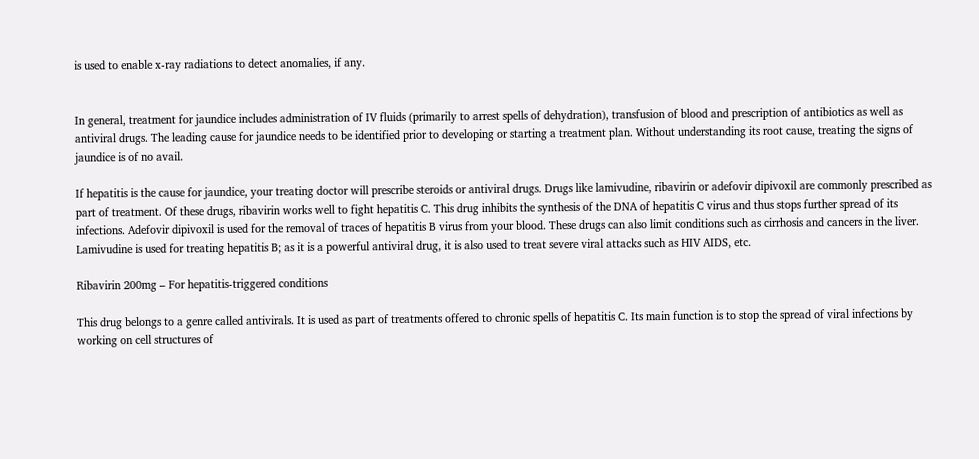is used to enable x-ray radiations to detect anomalies, if any.


In general, treatment for jaundice includes administration of IV fluids (primarily to arrest spells of dehydration), transfusion of blood and prescription of antibiotics as well as antiviral drugs. The leading cause for jaundice needs to be identified prior to developing or starting a treatment plan. Without understanding its root cause, treating the signs of jaundice is of no avail.

If hepatitis is the cause for jaundice, your treating doctor will prescribe steroids or antiviral drugs. Drugs like lamivudine, ribavirin or adefovir dipivoxil are commonly prescribed as part of treatment. Of these drugs, ribavirin works well to fight hepatitis C. This drug inhibits the synthesis of the DNA of hepatitis C virus and thus stops further spread of its infections. Adefovir dipivoxil is used for the removal of traces of hepatitis B virus from your blood. These drugs can also limit conditions such as cirrhosis and cancers in the liver. Lamivudine is used for treating hepatitis B; as it is a powerful antiviral drug, it is also used to treat severe viral attacks such as HIV AIDS, etc.

Ribavirin 200mg – For hepatitis-triggered conditions

This drug belongs to a genre called antivirals. It is used as part of treatments offered to chronic spells of hepatitis C. Its main function is to stop the spread of viral infections by working on cell structures of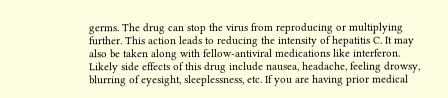germs. The drug can stop the virus from reproducing or multiplying further. This action leads to reducing the intensity of hepatitis C. It may also be taken along with fellow-antiviral medications like interferon. Likely side effects of this drug include nausea, headache, feeling drowsy, blurring of eyesight, sleeplessness, etc. If you are having prior medical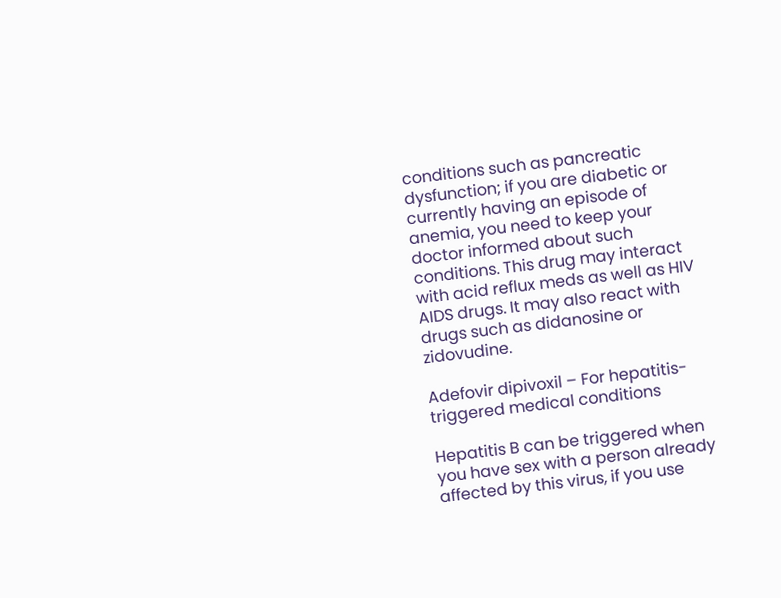conditions such as pancreatic dysfunction; if you are diabetic or currently having an episode of anemia, you need to keep your doctor informed about such conditions. This drug may interact with acid reflux meds as well as HIV AIDS drugs. It may also react with drugs such as didanosine or zidovudine.

Adefovir dipivoxil – For hepatitis-triggered medical conditions

Hepatitis B can be triggered when you have sex with a person already affected by this virus, if you use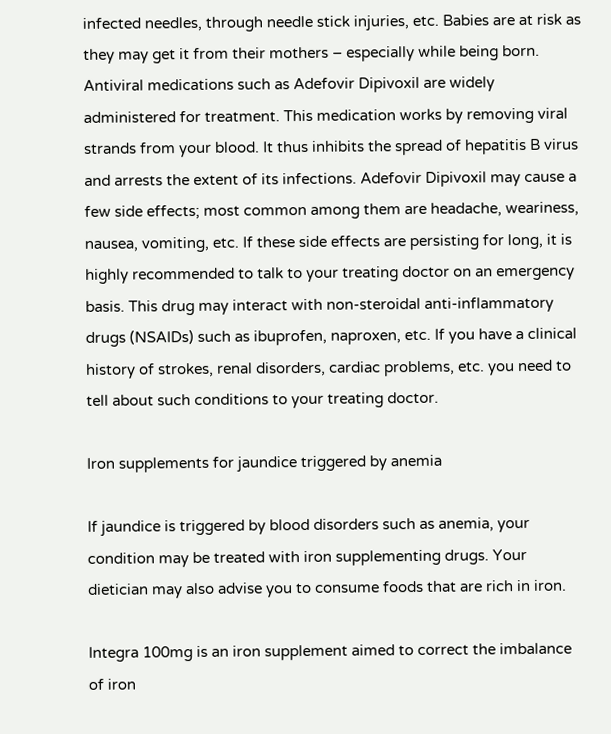infected needles, through needle stick injuries, etc. Babies are at risk as they may get it from their mothers – especially while being born. Antiviral medications such as Adefovir Dipivoxil are widely administered for treatment. This medication works by removing viral strands from your blood. It thus inhibits the spread of hepatitis B virus and arrests the extent of its infections. Adefovir Dipivoxil may cause a few side effects; most common among them are headache, weariness, nausea, vomiting, etc. If these side effects are persisting for long, it is highly recommended to talk to your treating doctor on an emergency basis. This drug may interact with non-steroidal anti-inflammatory drugs (NSAIDs) such as ibuprofen, naproxen, etc. If you have a clinical history of strokes, renal disorders, cardiac problems, etc. you need to tell about such conditions to your treating doctor.

Iron supplements for jaundice triggered by anemia

If jaundice is triggered by blood disorders such as anemia, your condition may be treated with iron supplementing drugs. Your dietician may also advise you to consume foods that are rich in iron.

Integra 100mg is an iron supplement aimed to correct the imbalance of iron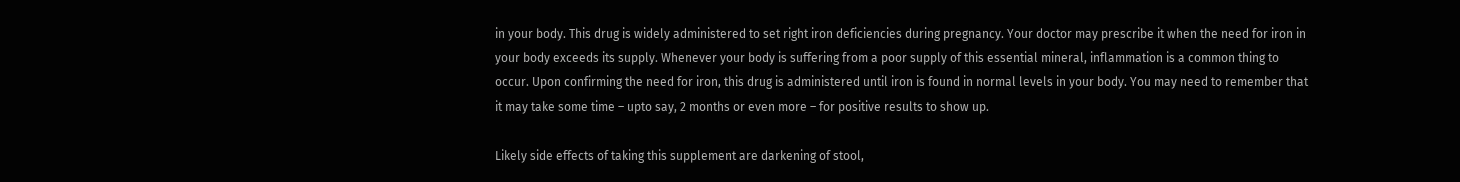in your body. This drug is widely administered to set right iron deficiencies during pregnancy. Your doctor may prescribe it when the need for iron in your body exceeds its supply. Whenever your body is suffering from a poor supply of this essential mineral, inflammation is a common thing to occur. Upon confirming the need for iron, this drug is administered until iron is found in normal levels in your body. You may need to remember that it may take some time – upto say, 2 months or even more – for positive results to show up.

Likely side effects of taking this supplement are darkening of stool,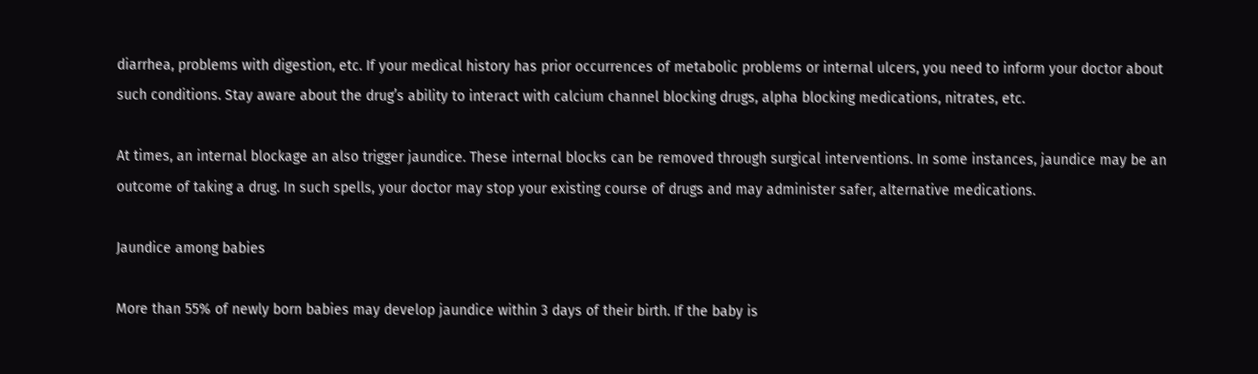diarrhea, problems with digestion, etc. If your medical history has prior occurrences of metabolic problems or internal ulcers, you need to inform your doctor about such conditions. Stay aware about the drug’s ability to interact with calcium channel blocking drugs, alpha blocking medications, nitrates, etc.

At times, an internal blockage an also trigger jaundice. These internal blocks can be removed through surgical interventions. In some instances, jaundice may be an outcome of taking a drug. In such spells, your doctor may stop your existing course of drugs and may administer safer, alternative medications.

Jaundice among babies

More than 55% of newly born babies may develop jaundice within 3 days of their birth. If the baby is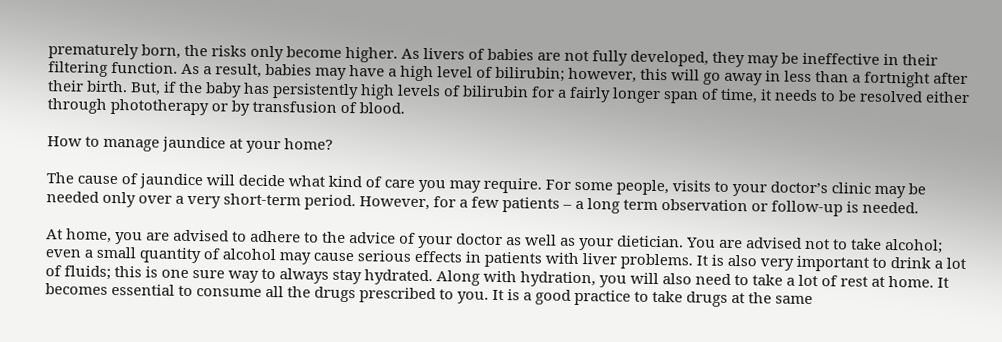prematurely born, the risks only become higher. As livers of babies are not fully developed, they may be ineffective in their filtering function. As a result, babies may have a high level of bilirubin; however, this will go away in less than a fortnight after their birth. But, if the baby has persistently high levels of bilirubin for a fairly longer span of time, it needs to be resolved either through phototherapy or by transfusion of blood.

How to manage jaundice at your home?

The cause of jaundice will decide what kind of care you may require. For some people, visits to your doctor’s clinic may be needed only over a very short-term period. However, for a few patients – a long term observation or follow-up is needed.

At home, you are advised to adhere to the advice of your doctor as well as your dietician. You are advised not to take alcohol; even a small quantity of alcohol may cause serious effects in patients with liver problems. It is also very important to drink a lot of fluids; this is one sure way to always stay hydrated. Along with hydration, you will also need to take a lot of rest at home. It becomes essential to consume all the drugs prescribed to you. It is a good practice to take drugs at the same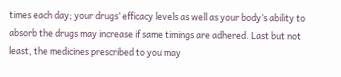times each day; your drugs’ efficacy levels as well as your body’s ability to absorb the drugs may increase if same timings are adhered. Last but not least, the medicines prescribed to you may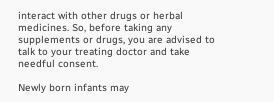interact with other drugs or herbal medicines. So, before taking any supplements or drugs, you are advised to talk to your treating doctor and take needful consent.

Newly born infants may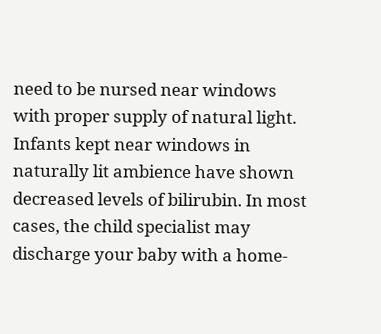need to be nursed near windows with proper supply of natural light. Infants kept near windows in naturally lit ambience have shown decreased levels of bilirubin. In most cases, the child specialist may discharge your baby with a home-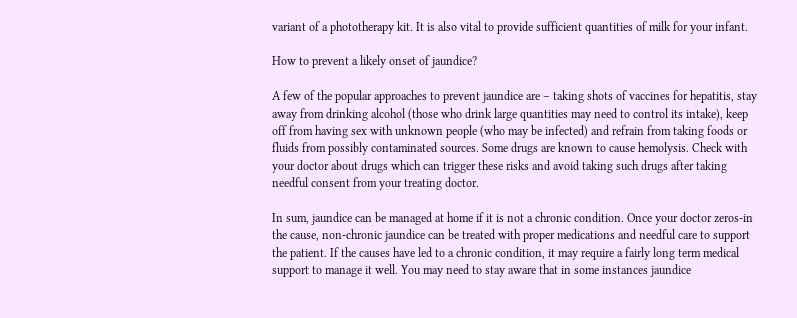variant of a phototherapy kit. It is also vital to provide sufficient quantities of milk for your infant.

How to prevent a likely onset of jaundice?

A few of the popular approaches to prevent jaundice are – taking shots of vaccines for hepatitis, stay away from drinking alcohol (those who drink large quantities may need to control its intake), keep off from having sex with unknown people (who may be infected) and refrain from taking foods or fluids from possibly contaminated sources. Some drugs are known to cause hemolysis. Check with your doctor about drugs which can trigger these risks and avoid taking such drugs after taking needful consent from your treating doctor.

In sum, jaundice can be managed at home if it is not a chronic condition. Once your doctor zeros-in the cause, non-chronic jaundice can be treated with proper medications and needful care to support the patient. If the causes have led to a chronic condition, it may require a fairly long term medical support to manage it well. You may need to stay aware that in some instances jaundice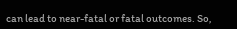can lead to near-fatal or fatal outcomes. So,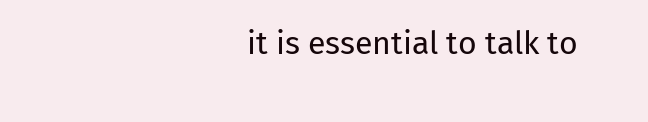it is essential to talk to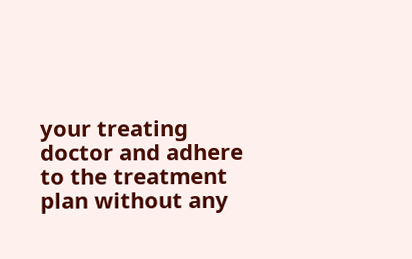your treating doctor and adhere to the treatment plan without any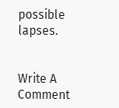possible lapses.


Write A Comment